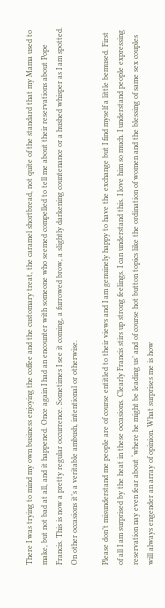There I was trying to mind my own business enjoying the coffee and the customary treat, the caramel shortbread, not quite of the standard that my Mama used to make, but not bad at all, and it happened. Once again I had an encounter with someone who seemed compelled to tell me about their reservations about Pope Francis. This is now a pretty regular occurrence. Sometimes I see it coming, a furrowed brow, a slightly darkening countenance or a hushed whisper as I am spotted. On other occasions it’s a veritable ambush, intentional or otherwise.

Please don’t misunderstand me people are of course entitled to their views and I am genuinely happy to have the exchange but I find myself a little bemused. First of all I am surprised by the heat in these occasions. Clearly Francis stirs up strong feelings. I can understand this. I love him so much. I understand people expressing reservation nay even fear about ‘where he might be leading us’ and of course hot button topics like the ordination of women and the blessing of same sex couples will always engender an array of opinion. What surprises me is how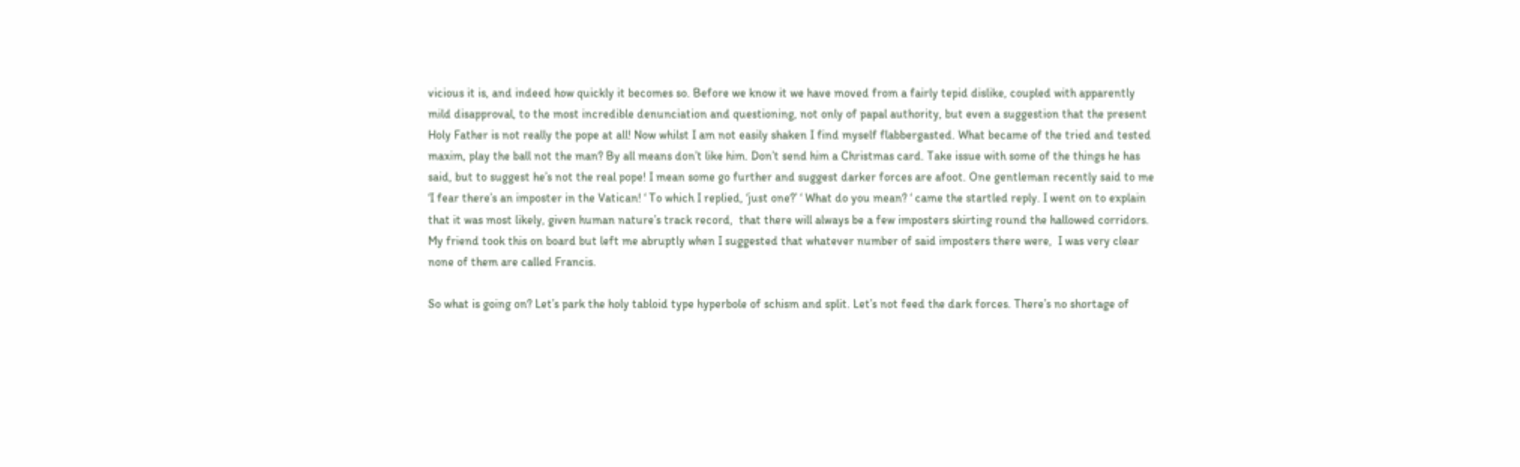vicious it is, and indeed how quickly it becomes so. Before we know it we have moved from a fairly tepid dislike, coupled with apparently mild disapproval, to the most incredible denunciation and questioning, not only of papal authority, but even a suggestion that the present Holy Father is not really the pope at all! Now whilst I am not easily shaken I find myself flabbergasted. What became of the tried and tested maxim, play the ball not the man? By all means don’t like him. Don’t send him a Christmas card. Take issue with some of the things he has said, but to suggest he’s not the real pope! I mean some go further and suggest darker forces are afoot. One gentleman recently said to me ‘I fear there’s an imposter in the Vatican! ‘ To which I replied, ‘just one?’ ‘ What do you mean? ‘ came the startled reply. I went on to explain that it was most likely, given human nature’s track record,  that there will always be a few imposters skirting round the hallowed corridors. My friend took this on board but left me abruptly when I suggested that whatever number of said imposters there were,  I was very clear none of them are called Francis.

So what is going on? Let’s park the holy tabloid type hyperbole of schism and split. Let’s not feed the dark forces. There’s no shortage of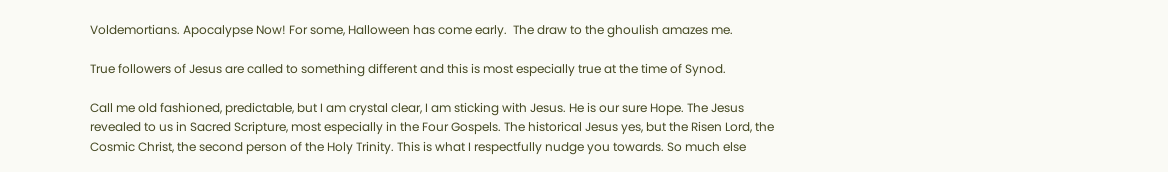Voldemortians. Apocalypse Now! For some, Halloween has come early.  The draw to the ghoulish amazes me.

True followers of Jesus are called to something different and this is most especially true at the time of Synod.

Call me old fashioned, predictable, but I am crystal clear, I am sticking with Jesus. He is our sure Hope. The Jesus revealed to us in Sacred Scripture, most especially in the Four Gospels. The historical Jesus yes, but the Risen Lord, the Cosmic Christ, the second person of the Holy Trinity. This is what I respectfully nudge you towards. So much else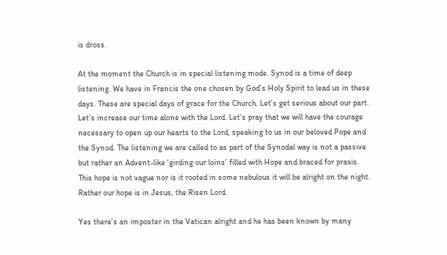is dross.

At the moment the Church is in special listening mode. Synod is a time of deep listening. We have in Francis the one chosen by God’s Holy Spirit to lead us in these days. These are special days of grace for the Church. Let’s get serious about our part. Let’s increase our time alone with the Lord. Let’s pray that we will have the courage necessary to open up our hearts to the Lord, speaking to us in our beloved Pope and the Synod. The listening we are called to as part of the Synodal way is not a passive but rather an Advent-like ‘girding our loins’ filled with Hope and braced for praxis. This hope is not vague nor is it rooted in some nebulous it will be alright on the night. Rather our hope is in Jesus, the Risen Lord.

Yes there’s an imposter in the Vatican alright and he has been known by many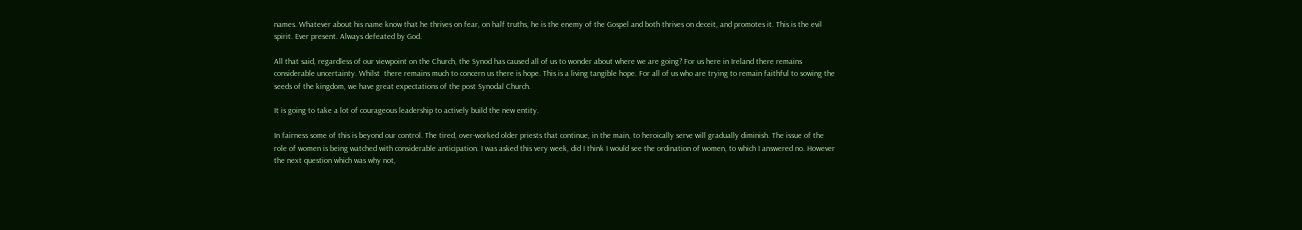names. Whatever about his name know that he thrives on fear, on half truths, he is the enemy of the Gospel and both thrives on deceit, and promotes it. This is the evil spirit. Ever present. Always defeated by God.

All that said, regardless of our viewpoint on the Church, the Synod has caused all of us to wonder about where we are going? For us here in Ireland there remains considerable uncertainty. Whilst  there remains much to concern us there is hope. This is a living tangible hope. For all of us who are trying to remain faithful to sowing the seeds of the kingdom, we have great expectations of the post Synodal Church.

It is going to take a lot of courageous leadership to actively build the new entity.

In fairness some of this is beyond our control. The tired, over-worked older priests that continue, in the main, to heroically serve will gradually diminish. The issue of the role of women is being watched with considerable anticipation. I was asked this very week, did I think I would see the ordination of women, to which I answered no. However the next question which was why not,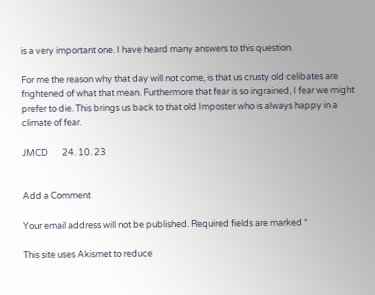is a very important one. I have heard many answers to this question.

For me the reason why that day will not come, is that us crusty old celibates are frightened of what that mean. Furthermore that fear is so ingrained, I fear we might prefer to die. This brings us back to that old Imposter who is always happy in a climate of fear.

JMCD       24. 10. 23


Add a Comment

Your email address will not be published. Required fields are marked *

This site uses Akismet to reduce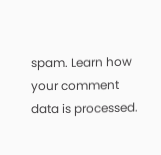spam. Learn how your comment data is processed.